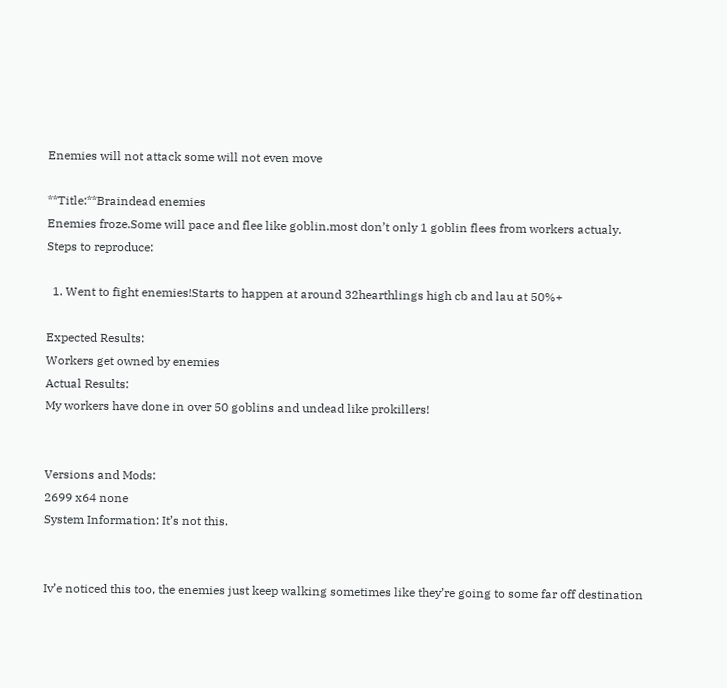Enemies will not attack some will not even move

**Title:**Braindead enemies
Enemies froze.Some will pace and flee like goblin.most don’t only 1 goblin flees from workers actualy.
Steps to reproduce:

  1. Went to fight enemies!Starts to happen at around 32hearthlings high cb and lau at 50%+

Expected Results:
Workers get owned by enemies
Actual Results:
My workers have done in over 50 goblins and undead like prokillers!


Versions and Mods:
2699 x64 none
System Information: It’s not this.


Iv’e noticed this too, the enemies just keep walking sometimes like they’re going to some far off destination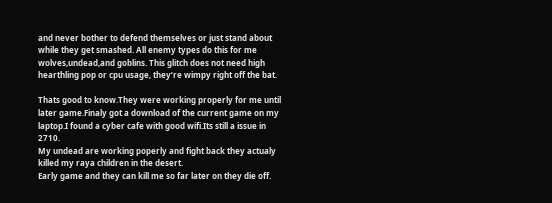and never bother to defend themselves or just stand about while they get smashed. All enemy types do this for me wolves,undead,and goblins. This glitch does not need high hearthling pop or cpu usage, they’re wimpy right off the bat.

Thats good to know.They were working properly for me until later game.Finaly got a download of the current game on my laptop.I found a cyber cafe with good wifi.Its still a issue in 2710.
My undead are working poperly and fight back they actualy killed my raya children in the desert.
Early game and they can kill me so far later on they die off.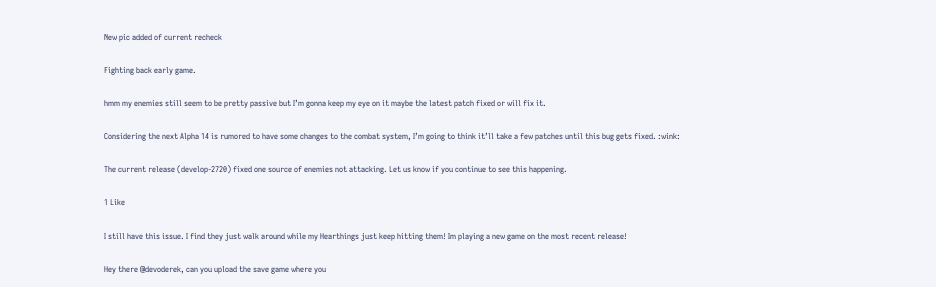New pic added of current recheck

Fighting back early game.

hmm my enemies still seem to be pretty passive but I’m gonna keep my eye on it maybe the latest patch fixed or will fix it.

Considering the next Alpha 14 is rumored to have some changes to the combat system, I’m going to think it’ll take a few patches until this bug gets fixed. :wink:

The current release (develop-2720) fixed one source of enemies not attacking. Let us know if you continue to see this happening.

1 Like

I still have this issue. I find they just walk around while my Hearthings just keep hitting them! Im playing a new game on the most recent release!

Hey there @devoderek, can you upload the save game where you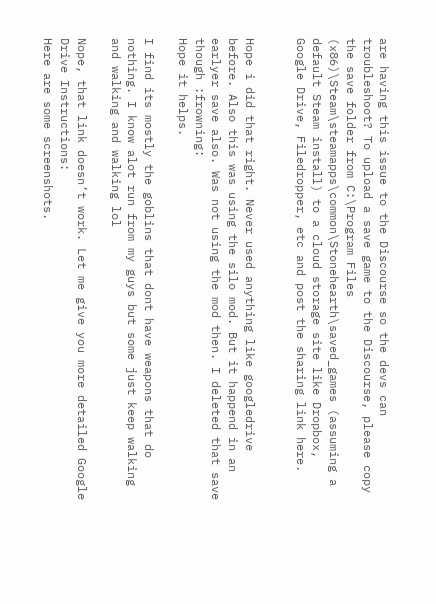are having this issue to the Discourse so the devs can troubleshoot? To upload a save game to the Discourse, please copy the save folder from C:\Program Files (x86)\Steam\steamapps\common\Stonehearth\saved_games (assuming a default Steam install) to a cloud storage site like Dropbox, Google Drive, Filedropper, etc and post the sharing link here.


Hope i did that right. Never used anything like googledrive before. Also this was using the silo mod. But it happend in an earlyer save also. Was not using the mod then. I deleted that save though :frowning:
Hope it helps.

I find its mostly the goblins that dont have weapons that do nothing. I know alot run from my guys but some just keep walking and walking and walking lol

Nope, that link doesn’t work. Let me give you more detailed Google Drive Instructions:
Here are some screenshots.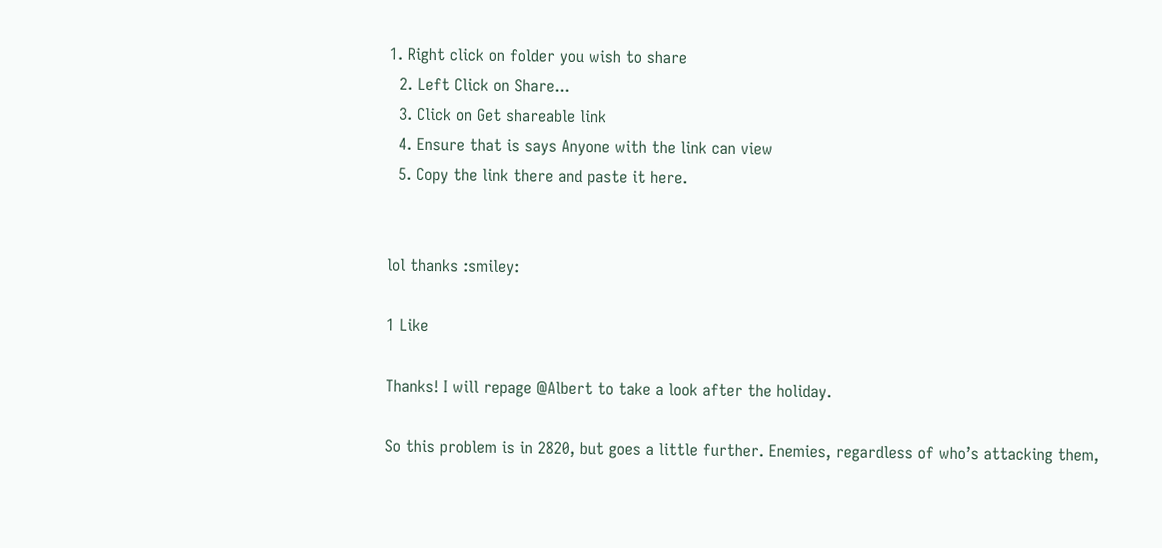1. Right click on folder you wish to share
  2. Left Click on Share...
  3. Click on Get shareable link
  4. Ensure that is says Anyone with the link can view
  5. Copy the link there and paste it here.


lol thanks :smiley:

1 Like

Thanks! I will repage @Albert to take a look after the holiday.

So this problem is in 2820, but goes a little further. Enemies, regardless of who’s attacking them,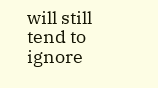will still tend to ignore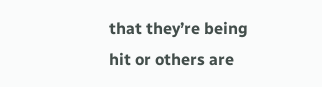that they’re being hit or others are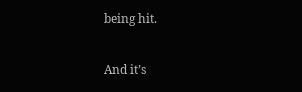being hit.

And it’s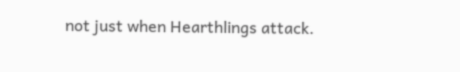not just when Hearthlings attack.